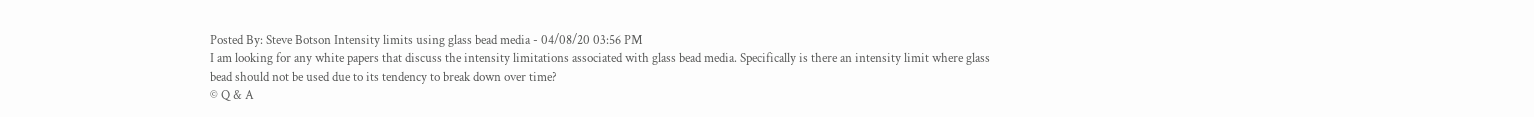Posted By: Steve Botson Intensity limits using glass bead media - 04/08/20 03:56 PM
I am looking for any white papers that discuss the intensity limitations associated with glass bead media. Specifically is there an intensity limit where glass bead should not be used due to its tendency to break down over time?
© Q & A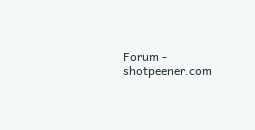Forum - shotpeener.com